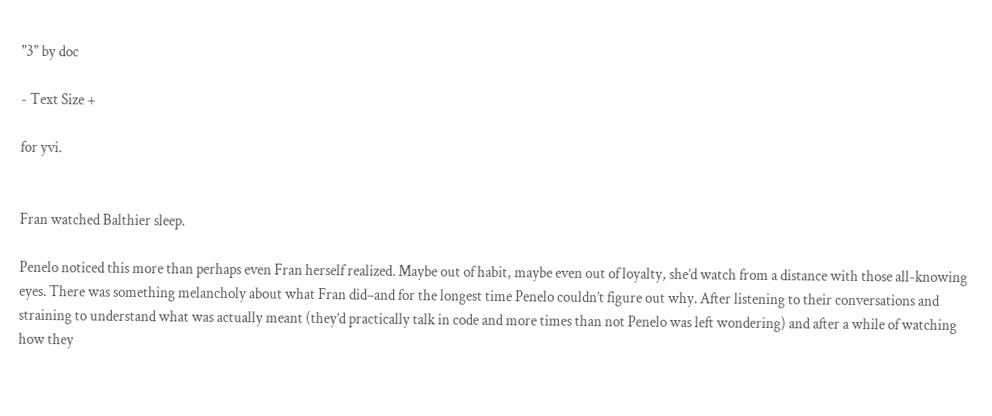"3" by doc

- Text Size +

for yvi.


Fran watched Balthier sleep.

Penelo noticed this more than perhaps even Fran herself realized. Maybe out of habit, maybe even out of loyalty, she’d watch from a distance with those all-knowing eyes. There was something melancholy about what Fran did–and for the longest time Penelo couldn’t figure out why. After listening to their conversations and straining to understand what was actually meant (they’d practically talk in code and more times than not Penelo was left wondering) and after a while of watching how they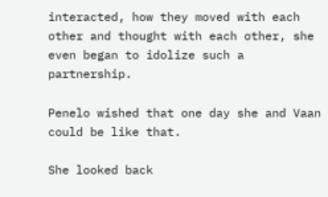interacted, how they moved with each other and thought with each other, she even began to idolize such a partnership.

Penelo wished that one day she and Vaan could be like that.

She looked back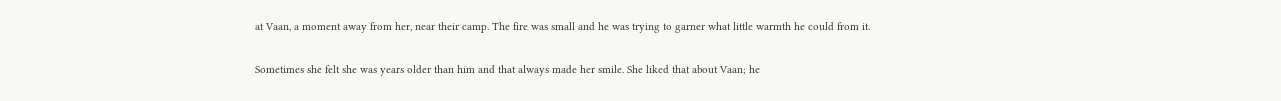at Vaan, a moment away from her, near their camp. The fire was small and he was trying to garner what little warmth he could from it.

Sometimes she felt she was years older than him and that always made her smile. She liked that about Vaan; he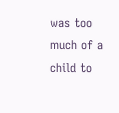was too much of a child to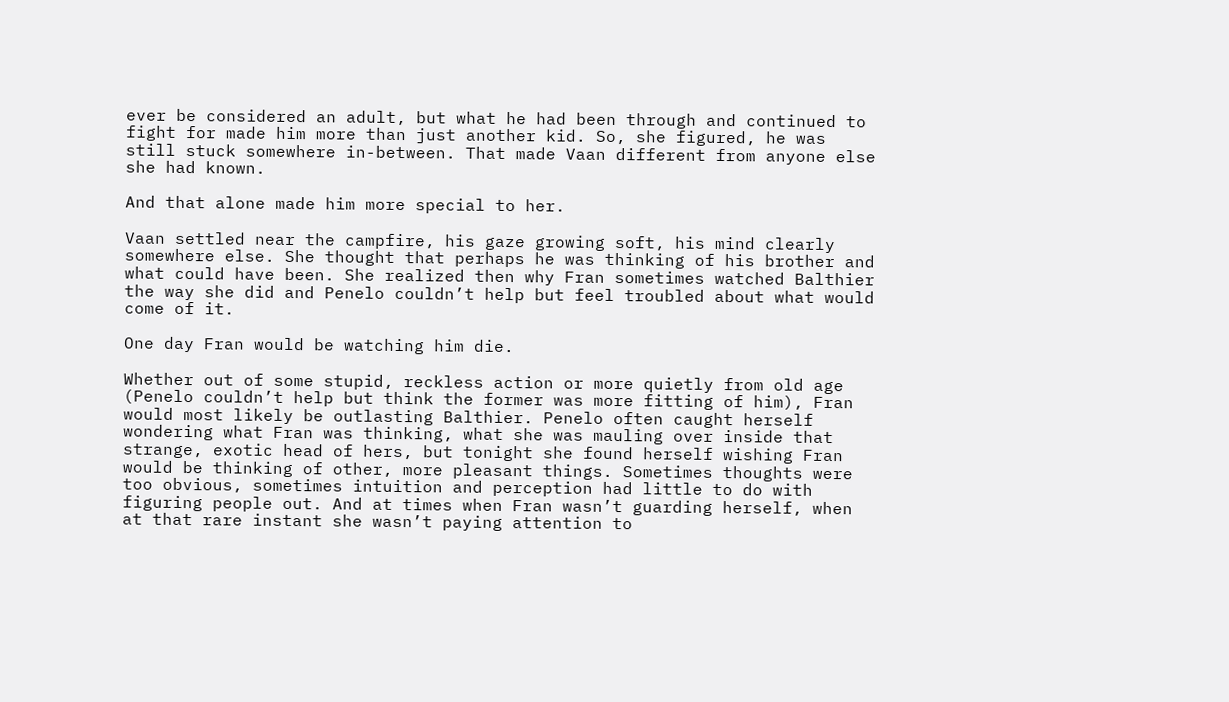ever be considered an adult, but what he had been through and continued to fight for made him more than just another kid. So, she figured, he was still stuck somewhere in-between. That made Vaan different from anyone else she had known.

And that alone made him more special to her.

Vaan settled near the campfire, his gaze growing soft, his mind clearly somewhere else. She thought that perhaps he was thinking of his brother and what could have been. She realized then why Fran sometimes watched Balthier the way she did and Penelo couldn’t help but feel troubled about what would come of it.

One day Fran would be watching him die.

Whether out of some stupid, reckless action or more quietly from old age (Penelo couldn’t help but think the former was more fitting of him), Fran would most likely be outlasting Balthier. Penelo often caught herself wondering what Fran was thinking, what she was mauling over inside that strange, exotic head of hers, but tonight she found herself wishing Fran would be thinking of other, more pleasant things. Sometimes thoughts were too obvious, sometimes intuition and perception had little to do with figuring people out. And at times when Fran wasn’t guarding herself, when at that rare instant she wasn’t paying attention to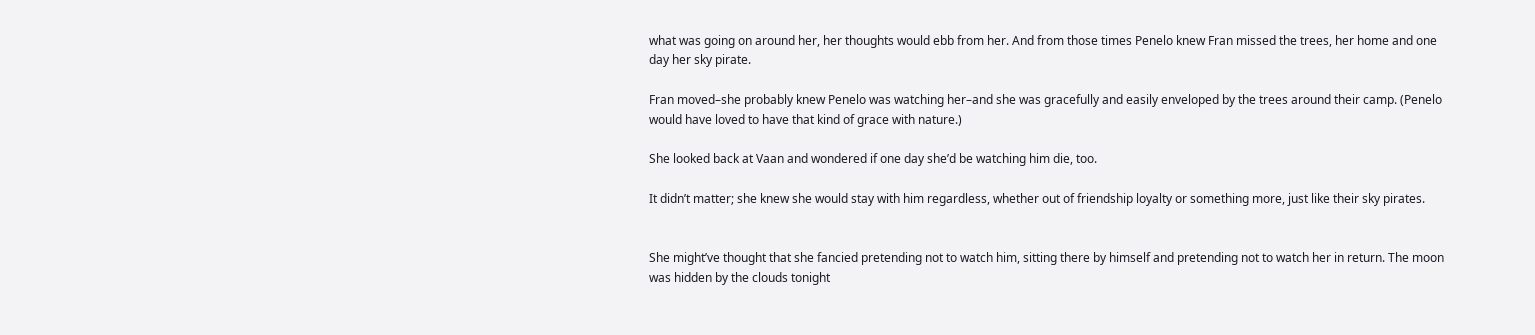what was going on around her, her thoughts would ebb from her. And from those times Penelo knew Fran missed the trees, her home and one day her sky pirate.

Fran moved–she probably knew Penelo was watching her–and she was gracefully and easily enveloped by the trees around their camp. (Penelo would have loved to have that kind of grace with nature.)

She looked back at Vaan and wondered if one day she’d be watching him die, too.

It didn’t matter; she knew she would stay with him regardless, whether out of friendship loyalty or something more, just like their sky pirates.


She might’ve thought that she fancied pretending not to watch him, sitting there by himself and pretending not to watch her in return. The moon was hidden by the clouds tonight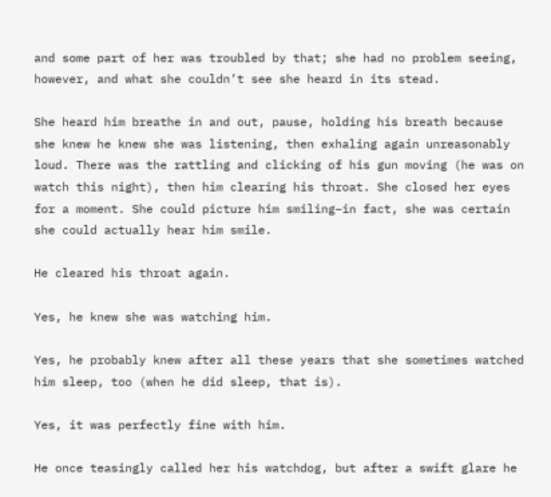and some part of her was troubled by that; she had no problem seeing, however, and what she couldn’t see she heard in its stead.

She heard him breathe in and out, pause, holding his breath because she knew he knew she was listening, then exhaling again unreasonably loud. There was the rattling and clicking of his gun moving (he was on watch this night), then him clearing his throat. She closed her eyes for a moment. She could picture him smiling–in fact, she was certain she could actually hear him smile.

He cleared his throat again.

Yes, he knew she was watching him.

Yes, he probably knew after all these years that she sometimes watched him sleep, too (when he did sleep, that is).

Yes, it was perfectly fine with him.

He once teasingly called her his watchdog, but after a swift glare he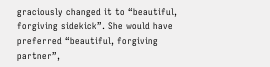graciously changed it to “beautiful, forgiving sidekick”. She would have preferred “beautiful, forgiving partner”,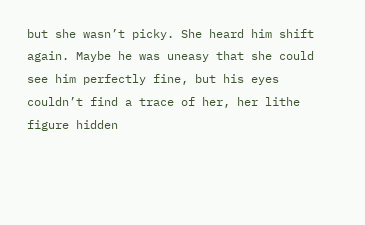but she wasn’t picky. She heard him shift again. Maybe he was uneasy that she could see him perfectly fine, but his eyes couldn’t find a trace of her, her lithe figure hidden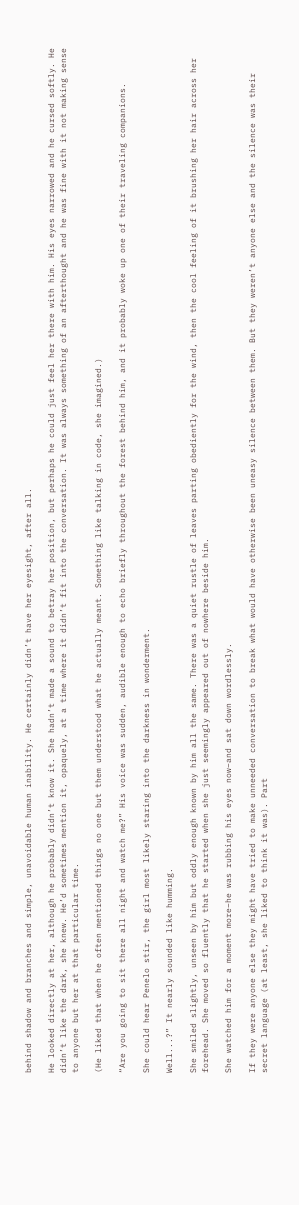behind shadow and branches and simple, unavoidable human inability. He certainly didn’t have her eyesight, after all.

He looked directly at her, although he probably didn’t know it. She hadn’t made a sound to betray her position, but perhaps he could just feel her there with him. His eyes narrowed and he cursed softly. He didn’t like the dark, she knew. He’d sometimes mention it, opaquely, at a time where it didn’t fit into the conversation. It was always something of an afterthought and he was fine with it not making sense to anyone but her at that particular time.

(He liked that when he often mentioned things no one but them understood what he actually meant. Something like talking in code, she imagined.)

“Are you going to sit there all night and watch me?” His voice was sudden, audible enough to echo briefly throughout the forest behind him, and it probably woke up one of their traveling companions.

She could hear Penelo stir, the girl most likely staring into the darkness in wonderment.

Well...?” It nearly sounded like humming.

She smiled slightly, unseen by him but oddly enough known by him all the same. There was a quiet rustle of leaves parting obediently for the wind, then the cool feeling of it brushing her hair across her forehead. She moved so fluently that he started when she just seemingly appeared out of nowhere beside him.

She watched him for a moment more–he was rubbing his eyes now–and sat down wordlessly.

If they were anyone else they might have tried to make unneeded conversation to break what would have otherwise been uneasy silence between them. But they weren’t anyone else and the silence was their secret language (at least, she liked to think it was). Part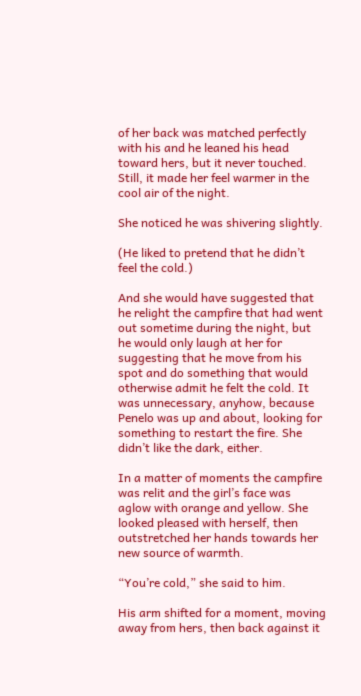of her back was matched perfectly with his and he leaned his head toward hers, but it never touched. Still, it made her feel warmer in the cool air of the night.

She noticed he was shivering slightly.

(He liked to pretend that he didn’t feel the cold.)

And she would have suggested that he relight the campfire that had went out sometime during the night, but he would only laugh at her for suggesting that he move from his spot and do something that would otherwise admit he felt the cold. It was unnecessary, anyhow, because Penelo was up and about, looking for something to restart the fire. She didn’t like the dark, either.

In a matter of moments the campfire was relit and the girl’s face was aglow with orange and yellow. She looked pleased with herself, then outstretched her hands towards her new source of warmth.

“You’re cold,” she said to him.

His arm shifted for a moment, moving away from hers, then back against it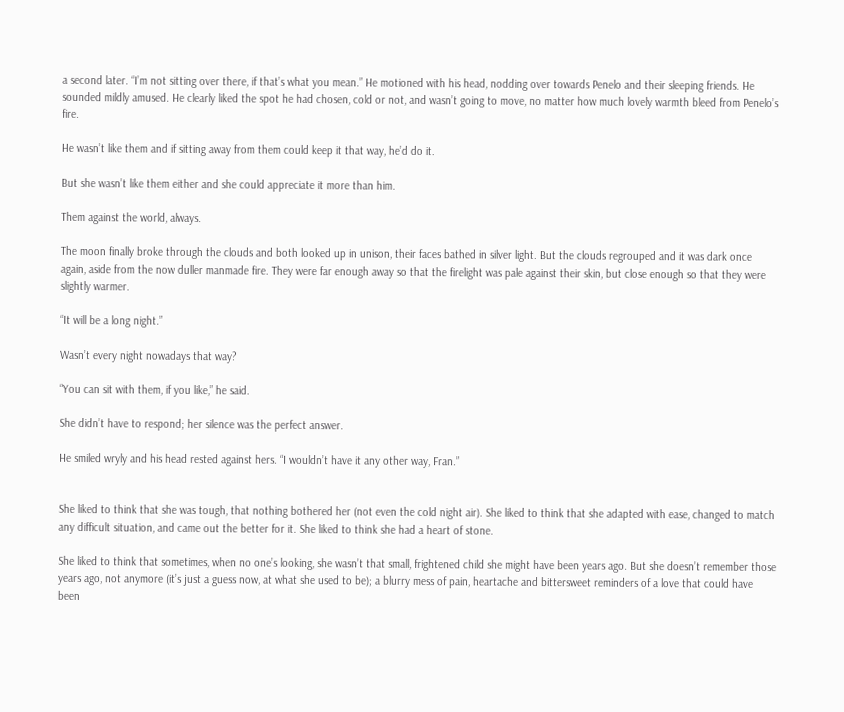a second later. “I’m not sitting over there, if that’s what you mean.” He motioned with his head, nodding over towards Penelo and their sleeping friends. He sounded mildly amused. He clearly liked the spot he had chosen, cold or not, and wasn’t going to move, no matter how much lovely warmth bleed from Penelo’s fire.

He wasn’t like them and if sitting away from them could keep it that way, he’d do it.

But she wasn’t like them either and she could appreciate it more than him.

Them against the world, always.

The moon finally broke through the clouds and both looked up in unison, their faces bathed in silver light. But the clouds regrouped and it was dark once again, aside from the now duller manmade fire. They were far enough away so that the firelight was pale against their skin, but close enough so that they were slightly warmer.

“It will be a long night.”

Wasn’t every night nowadays that way?

“You can sit with them, if you like,” he said.

She didn’t have to respond; her silence was the perfect answer.

He smiled wryly and his head rested against hers. “I wouldn’t have it any other way, Fran.”


She liked to think that she was tough, that nothing bothered her (not even the cold night air). She liked to think that she adapted with ease, changed to match any difficult situation, and came out the better for it. She liked to think she had a heart of stone.

She liked to think that sometimes, when no one’s looking, she wasn’t that small, frightened child she might have been years ago. But she doesn’t remember those years ago, not anymore (it’s just a guess now, at what she used to be); a blurry mess of pain, heartache and bittersweet reminders of a love that could have been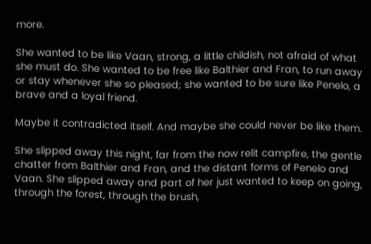more.

She wanted to be like Vaan, strong, a little childish, not afraid of what she must do. She wanted to be free like Balthier and Fran, to run away or stay whenever she so pleased; she wanted to be sure like Penelo, a brave and a loyal friend.

Maybe it contradicted itself. And maybe she could never be like them.

She slipped away this night, far from the now relit campfire, the gentle chatter from Balthier and Fran, and the distant forms of Penelo and Vaan. She slipped away and part of her just wanted to keep on going, through the forest, through the brush,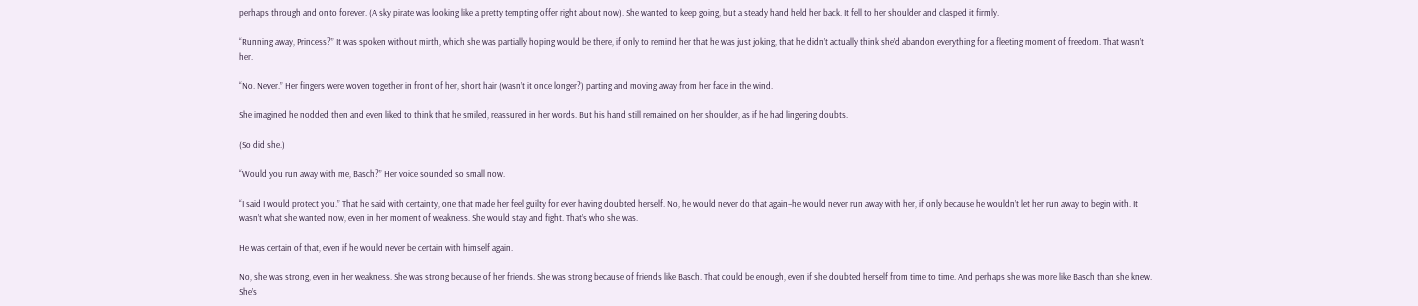perhaps through and onto forever. (A sky pirate was looking like a pretty tempting offer right about now). She wanted to keep going, but a steady hand held her back. It fell to her shoulder and clasped it firmly.

“Running away, Princess?” It was spoken without mirth, which she was partially hoping would be there, if only to remind her that he was just joking, that he didn’t actually think she’d abandon everything for a fleeting moment of freedom. That wasn’t her.

“No. Never.” Her fingers were woven together in front of her, short hair (wasn’t it once longer?) parting and moving away from her face in the wind.

She imagined he nodded then and even liked to think that he smiled, reassured in her words. But his hand still remained on her shoulder, as if he had lingering doubts.

(So did she.)

“Would you run away with me, Basch?” Her voice sounded so small now.

“I said I would protect you.” That he said with certainty, one that made her feel guilty for ever having doubted herself. No, he would never do that again–he would never run away with her, if only because he wouldn’t let her run away to begin with. It wasn’t what she wanted now, even in her moment of weakness. She would stay and fight. That’s who she was.

He was certain of that, even if he would never be certain with himself again.

No, she was strong, even in her weakness. She was strong because of her friends. She was strong because of friends like Basch. That could be enough, even if she doubted herself from time to time. And perhaps she was more like Basch than she knew. She’s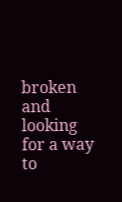broken and looking for a way to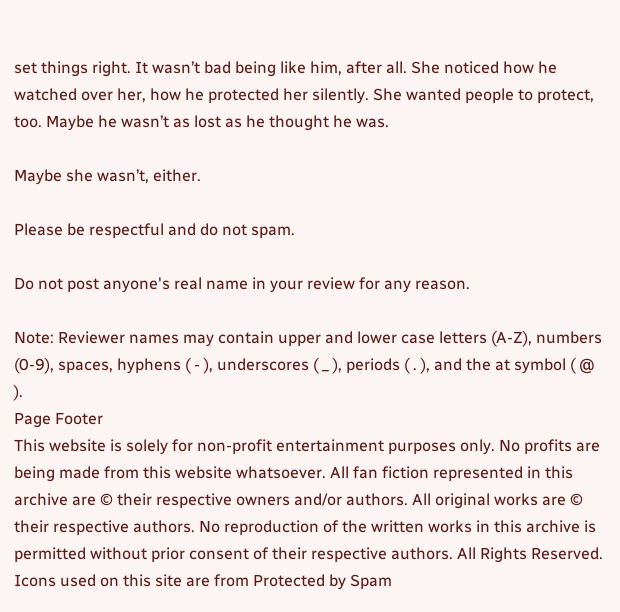set things right. It wasn’t bad being like him, after all. She noticed how he watched over her, how he protected her silently. She wanted people to protect, too. Maybe he wasn’t as lost as he thought he was.

Maybe she wasn’t, either.

Please be respectful and do not spam.

Do not post anyone's real name in your review for any reason.

Note: Reviewer names may contain upper and lower case letters (A-Z), numbers (0-9), spaces, hyphens ( - ), underscores ( _ ), periods ( . ), and the at symbol ( @ ).
Page Footer
This website is solely for non-profit entertainment purposes only. No profits are being made from this website whatsoever. All fan fiction represented in this archive are © their respective owners and/or authors. All original works are © their respective authors. No reproduction of the written works in this archive is permitted without prior consent of their respective authors. All Rights Reserved. Icons used on this site are from Protected by Spam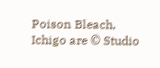Poison Bleach, Ichigo are © Studio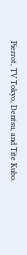Pierrot, TV Tokyo, Dentsu, and Tite Kubo.